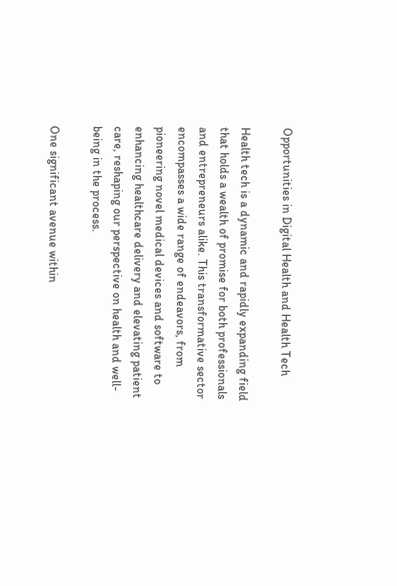Opportunities in Digital Health and Health Tech

Health tech is a dynamic and rapidly expanding field that holds a wealth of promise for both professionals and entrepreneurs alike. This transformative sector encompasses a wide range of endeavors, from pioneering novel medical devices and software to enhancing healthcare delivery and elevating patient care, reshaping our perspective on health and well-being in the process.

One significant avenue within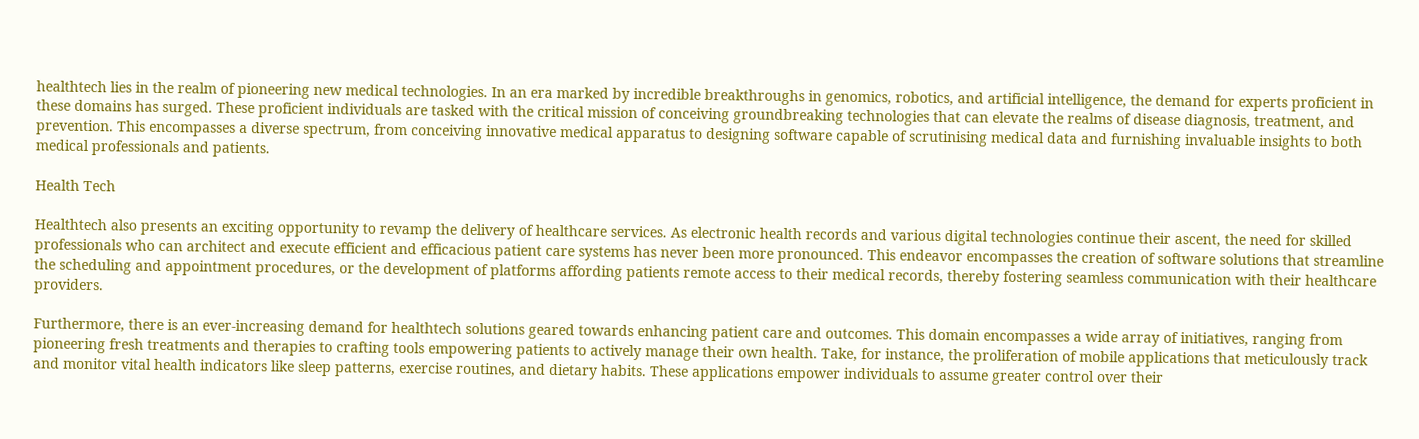healthtech lies in the realm of pioneering new medical technologies. In an era marked by incredible breakthroughs in genomics, robotics, and artificial intelligence, the demand for experts proficient in these domains has surged. These proficient individuals are tasked with the critical mission of conceiving groundbreaking technologies that can elevate the realms of disease diagnosis, treatment, and prevention. This encompasses a diverse spectrum, from conceiving innovative medical apparatus to designing software capable of scrutinising medical data and furnishing invaluable insights to both medical professionals and patients.

Health Tech

Healthtech also presents an exciting opportunity to revamp the delivery of healthcare services. As electronic health records and various digital technologies continue their ascent, the need for skilled professionals who can architect and execute efficient and efficacious patient care systems has never been more pronounced. This endeavor encompasses the creation of software solutions that streamline the scheduling and appointment procedures, or the development of platforms affording patients remote access to their medical records, thereby fostering seamless communication with their healthcare providers.

Furthermore, there is an ever-increasing demand for healthtech solutions geared towards enhancing patient care and outcomes. This domain encompasses a wide array of initiatives, ranging from pioneering fresh treatments and therapies to crafting tools empowering patients to actively manage their own health. Take, for instance, the proliferation of mobile applications that meticulously track and monitor vital health indicators like sleep patterns, exercise routines, and dietary habits. These applications empower individuals to assume greater control over their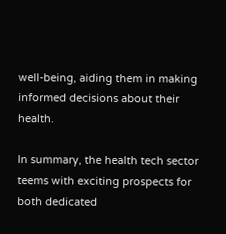well-being, aiding them in making informed decisions about their health.

In summary, the health tech sector teems with exciting prospects for both dedicated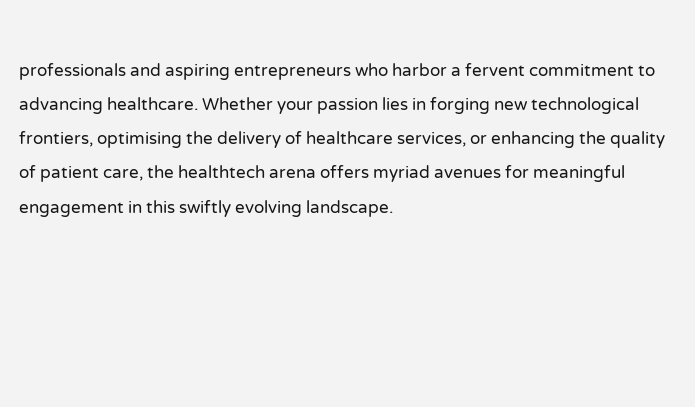professionals and aspiring entrepreneurs who harbor a fervent commitment to advancing healthcare. Whether your passion lies in forging new technological frontiers, optimising the delivery of healthcare services, or enhancing the quality of patient care, the healthtech arena offers myriad avenues for meaningful engagement in this swiftly evolving landscape.